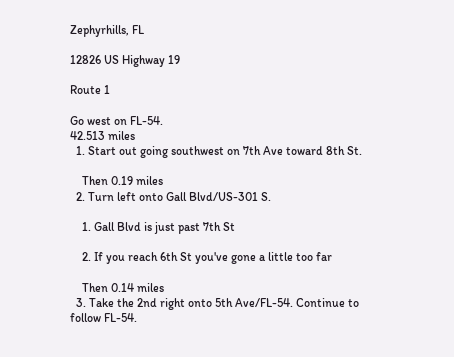Zephyrhills, FL

12826 US Highway 19

Route 1

Go west on FL-54.
42.513 miles
  1. Start out going southwest on 7th Ave toward 8th St.

    Then 0.19 miles
  2. Turn left onto Gall Blvd/US-301 S.

    1. Gall Blvd is just past 7th St

    2. If you reach 6th St you've gone a little too far

    Then 0.14 miles
  3. Take the 2nd right onto 5th Ave/FL-54. Continue to follow FL-54.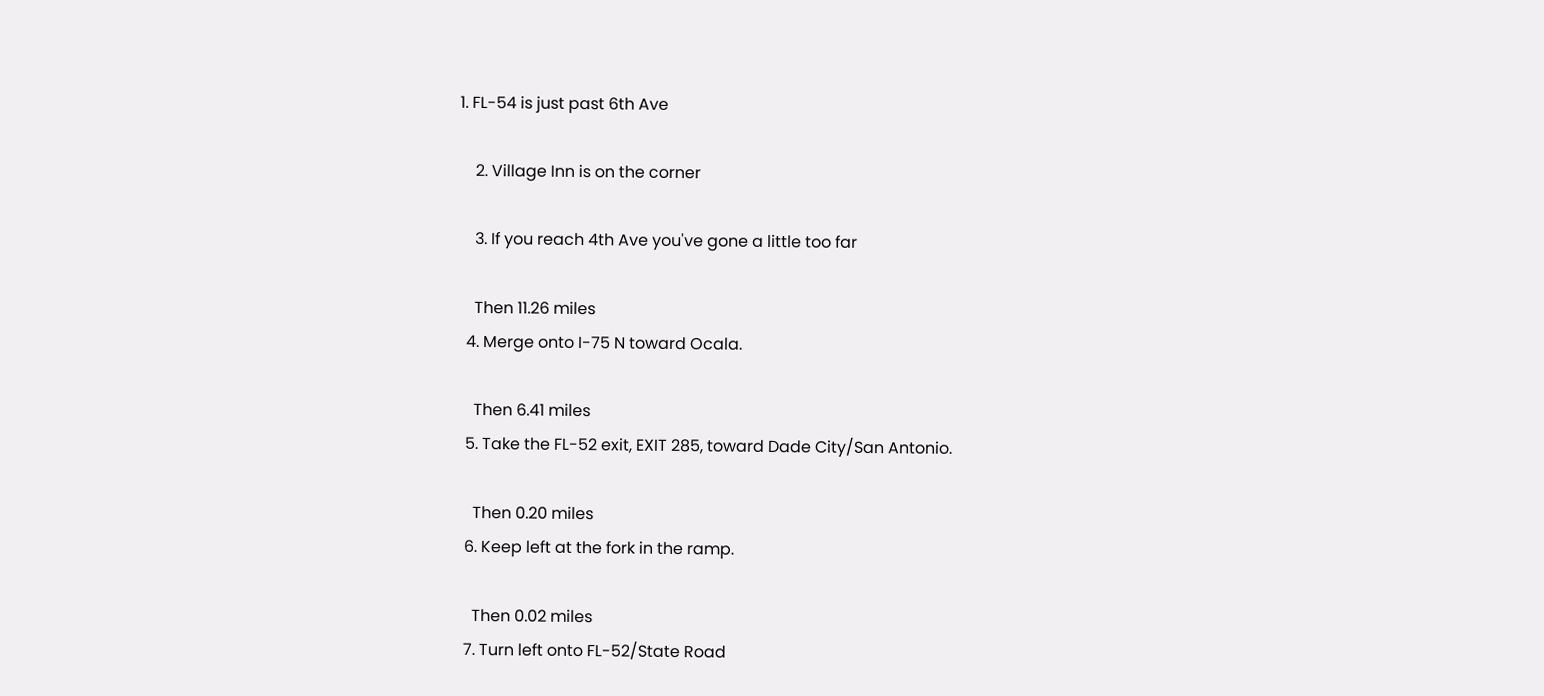1. FL-54 is just past 6th Ave

    2. Village Inn is on the corner

    3. If you reach 4th Ave you've gone a little too far

    Then 11.26 miles
  4. Merge onto I-75 N toward Ocala.

    Then 6.41 miles
  5. Take the FL-52 exit, EXIT 285, toward Dade City/San Antonio.

    Then 0.20 miles
  6. Keep left at the fork in the ramp.

    Then 0.02 miles
  7. Turn left onto FL-52/State Road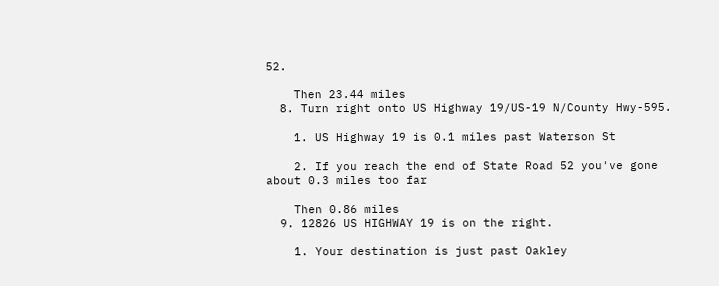52.

    Then 23.44 miles
  8. Turn right onto US Highway 19/US-19 N/County Hwy-595.

    1. US Highway 19 is 0.1 miles past Waterson St

    2. If you reach the end of State Road 52 you've gone about 0.3 miles too far

    Then 0.86 miles
  9. 12826 US HIGHWAY 19 is on the right.

    1. Your destination is just past Oakley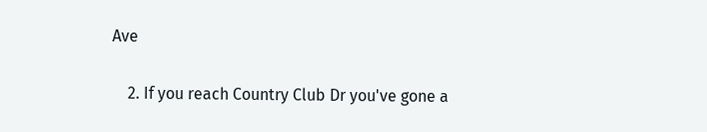Ave

    2. If you reach Country Club Dr you've gone a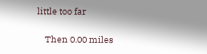little too far

    Then 0.00 miles